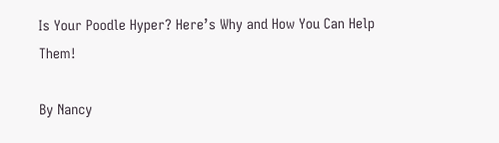Is Your Poodle Hyper? Here’s Why and How You Can Help Them!

By Nancy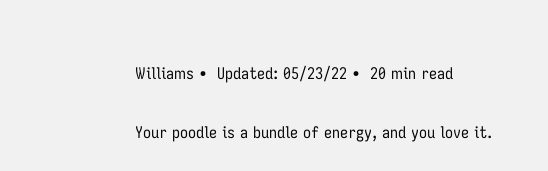Williams •  Updated: 05/23/22 •  20 min read

Your poodle is a bundle of energy, and you love it.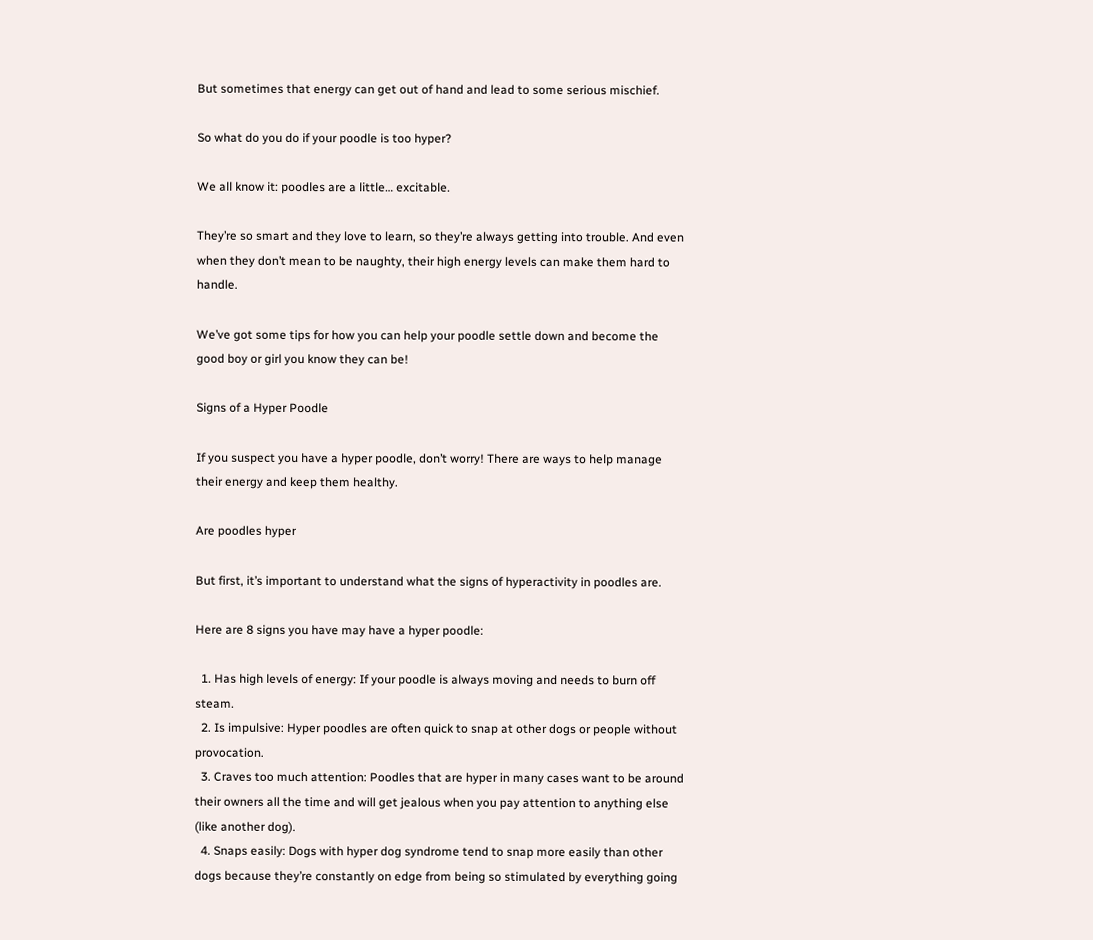But sometimes that energy can get out of hand and lead to some serious mischief.

So what do you do if your poodle is too hyper?

We all know it: poodles are a little… excitable.

They’re so smart and they love to learn, so they’re always getting into trouble. And even when they don’t mean to be naughty, their high energy levels can make them hard to handle.

We’ve got some tips for how you can help your poodle settle down and become the good boy or girl you know they can be!

Signs of a Hyper Poodle

If you suspect you have a hyper poodle, don’t worry! There are ways to help manage their energy and keep them healthy.

Are poodles hyper

But first, it’s important to understand what the signs of hyperactivity in poodles are.

Here are 8 signs you have may have a hyper poodle:

  1. Has high levels of energy: If your poodle is always moving and needs to burn off steam.
  2. Is impulsive: Hyper poodles are often quick to snap at other dogs or people without provocation.
  3. Craves too much attention: Poodles that are hyper in many cases want to be around their owners all the time and will get jealous when you pay attention to anything else (like another dog).
  4. Snaps easily: Dogs with hyper dog syndrome tend to snap more easily than other dogs because they’re constantly on edge from being so stimulated by everything going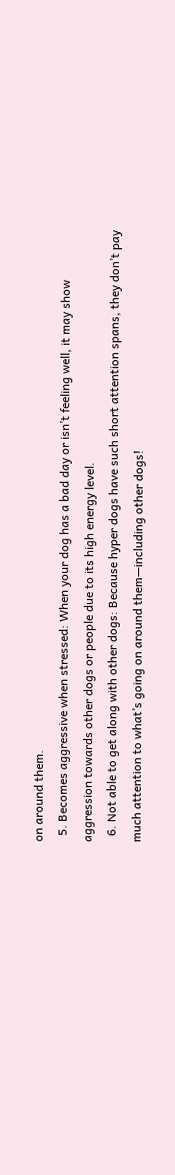on around them.
  5. Becomes aggressive when stressed: When your dog has a bad day or isn’t feeling well, it may show aggression towards other dogs or people due to its high energy level.
  6. Not able to get along with other dogs: Because hyper dogs have such short attention spans, they don’t pay much attention to what’s going on around them—including other dogs!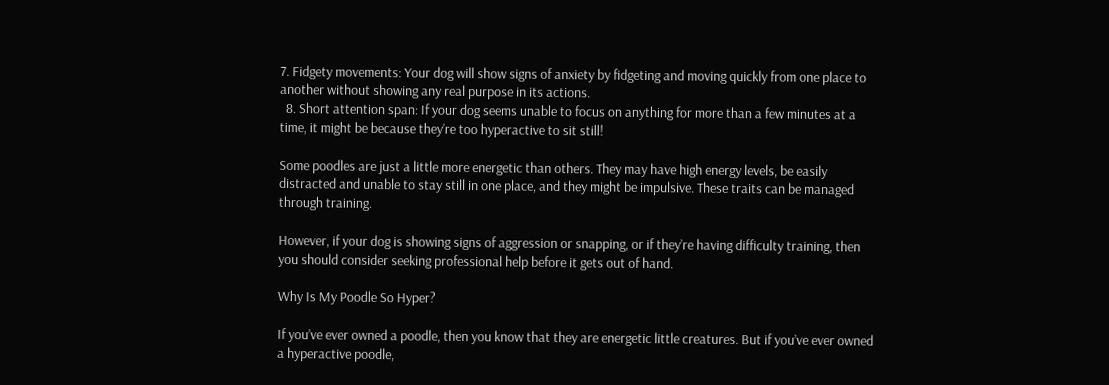7. Fidgety movements: Your dog will show signs of anxiety by fidgeting and moving quickly from one place to another without showing any real purpose in its actions.
  8. Short attention span: If your dog seems unable to focus on anything for more than a few minutes at a time, it might be because they’re too hyperactive to sit still!

Some poodles are just a little more energetic than others. They may have high energy levels, be easily distracted and unable to stay still in one place, and they might be impulsive. These traits can be managed through training.

However, if your dog is showing signs of aggression or snapping, or if they’re having difficulty training, then you should consider seeking professional help before it gets out of hand.

Why Is My Poodle So Hyper?

If you’ve ever owned a poodle, then you know that they are energetic little creatures. But if you’ve ever owned a hyperactive poodle,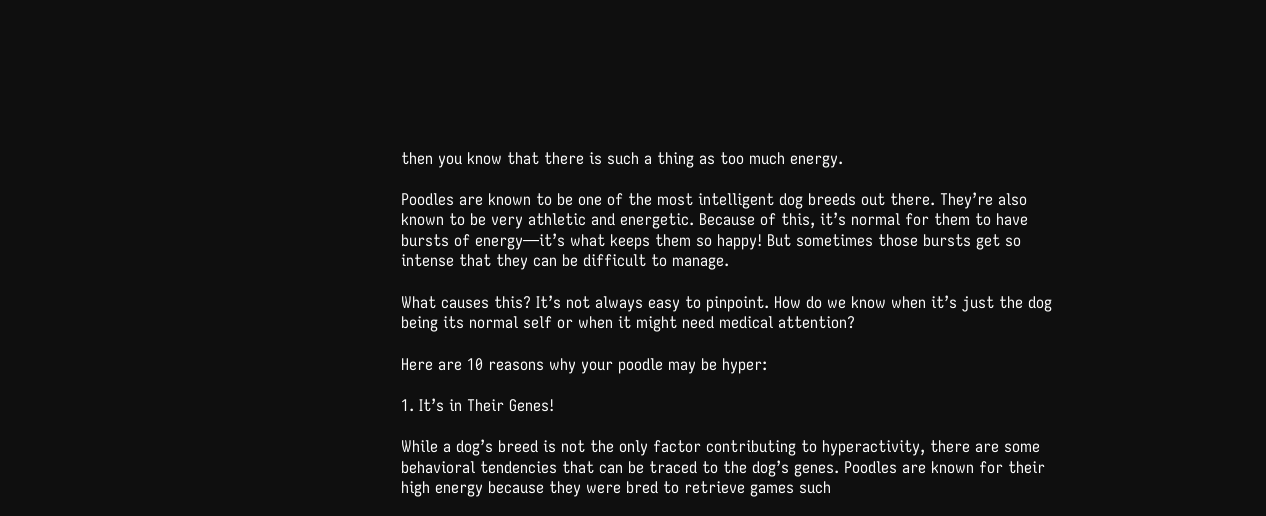then you know that there is such a thing as too much energy.

Poodles are known to be one of the most intelligent dog breeds out there. They’re also known to be very athletic and energetic. Because of this, it’s normal for them to have bursts of energy—it’s what keeps them so happy! But sometimes those bursts get so intense that they can be difficult to manage.

What causes this? It’s not always easy to pinpoint. How do we know when it’s just the dog being its normal self or when it might need medical attention?

Here are 10 reasons why your poodle may be hyper:

1. It’s in Their Genes!

While a dog’s breed is not the only factor contributing to hyperactivity, there are some behavioral tendencies that can be traced to the dog’s genes. Poodles are known for their high energy because they were bred to retrieve games such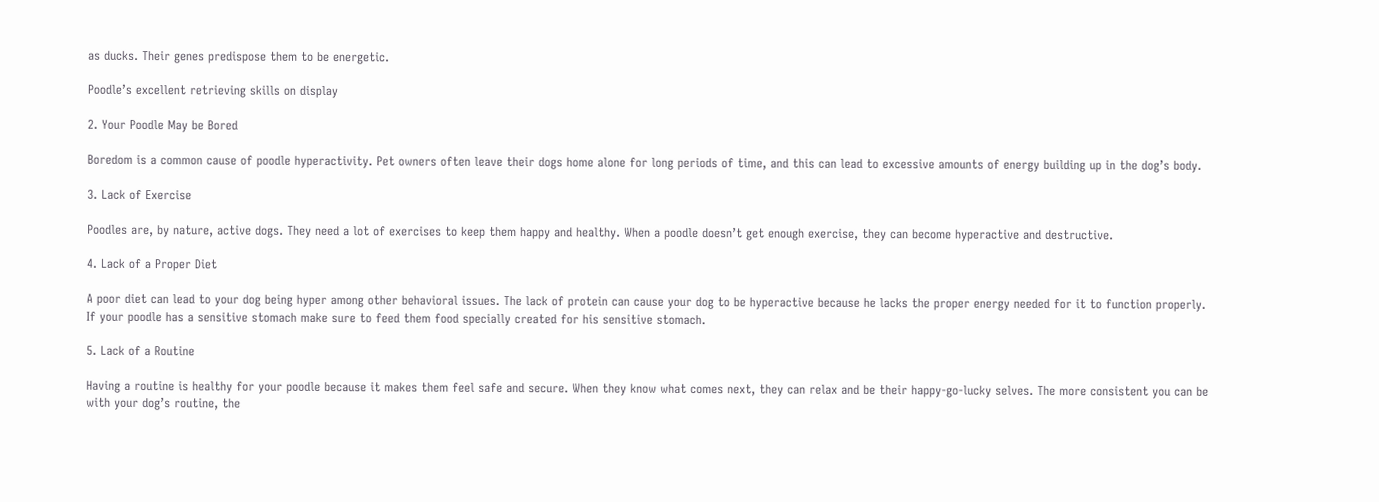as ducks. Their genes predispose them to be energetic.

Poodle’s excellent retrieving skills on display

2. Your Poodle May be Bored

Boredom is a common cause of poodle hyperactivity. Pet owners often leave their dogs home alone for long periods of time, and this can lead to excessive amounts of energy building up in the dog’s body.

3. Lack of Exercise

Poodles are, by nature, active dogs. They need a lot of exercises to keep them happy and healthy. When a poodle doesn’t get enough exercise, they can become hyperactive and destructive.

4. Lack of a Proper Diet

A poor diet can lead to your dog being hyper among other behavioral issues. The lack of protein can cause your dog to be hyperactive because he lacks the proper energy needed for it to function properly. If your poodle has a sensitive stomach make sure to feed them food specially created for his sensitive stomach.

5. Lack of a Routine

Having a routine is healthy for your poodle because it makes them feel safe and secure. When they know what comes next, they can relax and be their happy-go-lucky selves. The more consistent you can be with your dog’s routine, the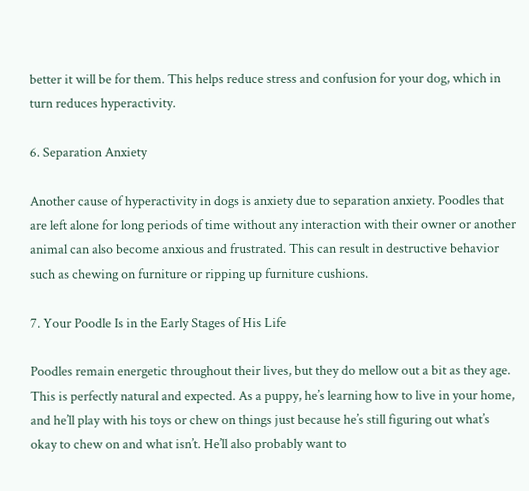better it will be for them. This helps reduce stress and confusion for your dog, which in turn reduces hyperactivity.

6. Separation Anxiety

Another cause of hyperactivity in dogs is anxiety due to separation anxiety. Poodles that are left alone for long periods of time without any interaction with their owner or another animal can also become anxious and frustrated. This can result in destructive behavior such as chewing on furniture or ripping up furniture cushions.

7. Your Poodle Is in the Early Stages of His Life

Poodles remain energetic throughout their lives, but they do mellow out a bit as they age. This is perfectly natural and expected. As a puppy, he’s learning how to live in your home, and he’ll play with his toys or chew on things just because he’s still figuring out what’s okay to chew on and what isn’t. He’ll also probably want to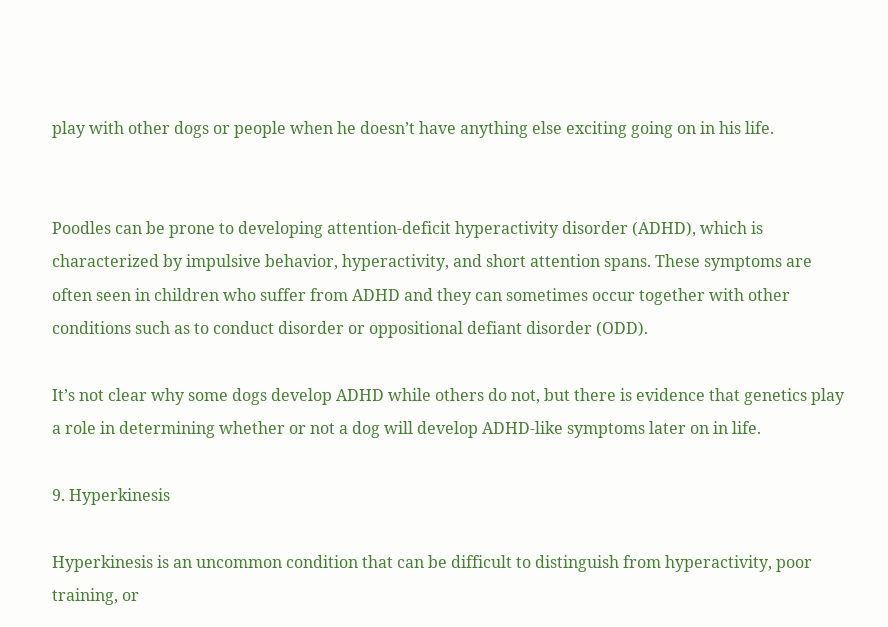play with other dogs or people when he doesn’t have anything else exciting going on in his life.


Poodles can be prone to developing attention-deficit hyperactivity disorder (ADHD), which is characterized by impulsive behavior, hyperactivity, and short attention spans. These symptoms are often seen in children who suffer from ADHD and they can sometimes occur together with other conditions such as to conduct disorder or oppositional defiant disorder (ODD).

It’s not clear why some dogs develop ADHD while others do not, but there is evidence that genetics play a role in determining whether or not a dog will develop ADHD-like symptoms later on in life.

9. Hyperkinesis

Hyperkinesis is an uncommon condition that can be difficult to distinguish from hyperactivity, poor training, or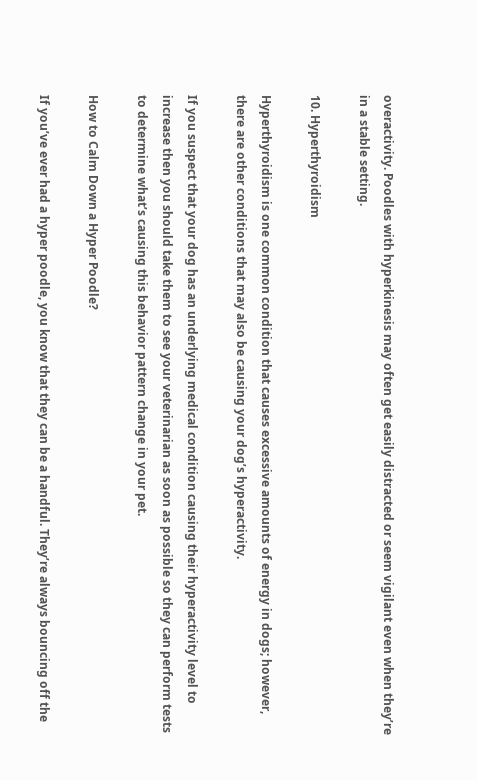overactivity. Poodles with hyperkinesis may often get easily distracted or seem vigilant even when they’re in a stable setting.

10. Hyperthyroidism

Hyperthyroidism is one common condition that causes excessive amounts of energy in dogs; however, there are other conditions that may also be causing your dog’s hyperactivity.

If you suspect that your dog has an underlying medical condition causing their hyperactivity level to increase then you should take them to see your veterinarian as soon as possible so they can perform tests to determine what’s causing this behavior pattern change in your pet.

How to Calm Down a Hyper Poodle?

If you’ve ever had a hyper poodle, you know that they can be a handful. They’re always bouncing off the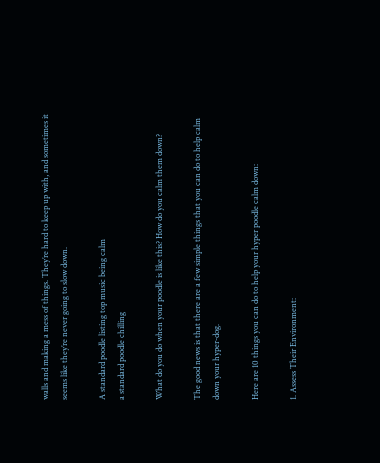walls and making a mess of things. They’re hard to keep up with, and sometimes it seems like they’re never going to slow down.

A standard poodle listing top music being calm
a standard poodle chilling

What do you do when your poodle is like this? How do you calm them down?

The good news is that there are a few simple things that you can do to help calm down your hyper-dog.

Here are 10 things you can do to help your hyper poodle calm down:

1. Assess Their Environment: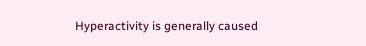Hyperactivity is generally caused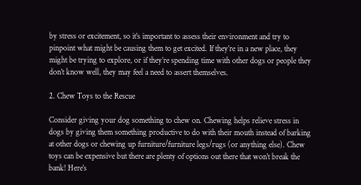by stress or excitement, so it’s important to assess their environment and try to pinpoint what might be causing them to get excited. If they’re in a new place, they might be trying to explore, or if they’re spending time with other dogs or people they don’t know well, they may feel a need to assert themselves.

2. Chew Toys to the Rescue

Consider giving your dog something to chew on. Chewing helps relieve stress in dogs by giving them something productive to do with their mouth instead of barking at other dogs or chewing up furniture/furniture legs/rugs (or anything else). Chew toys can be expensive but there are plenty of options out there that won’t break the bank! Here’s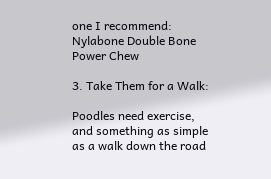one I recommend: Nylabone Double Bone Power Chew

3. Take Them for a Walk:

Poodles need exercise, and something as simple as a walk down the road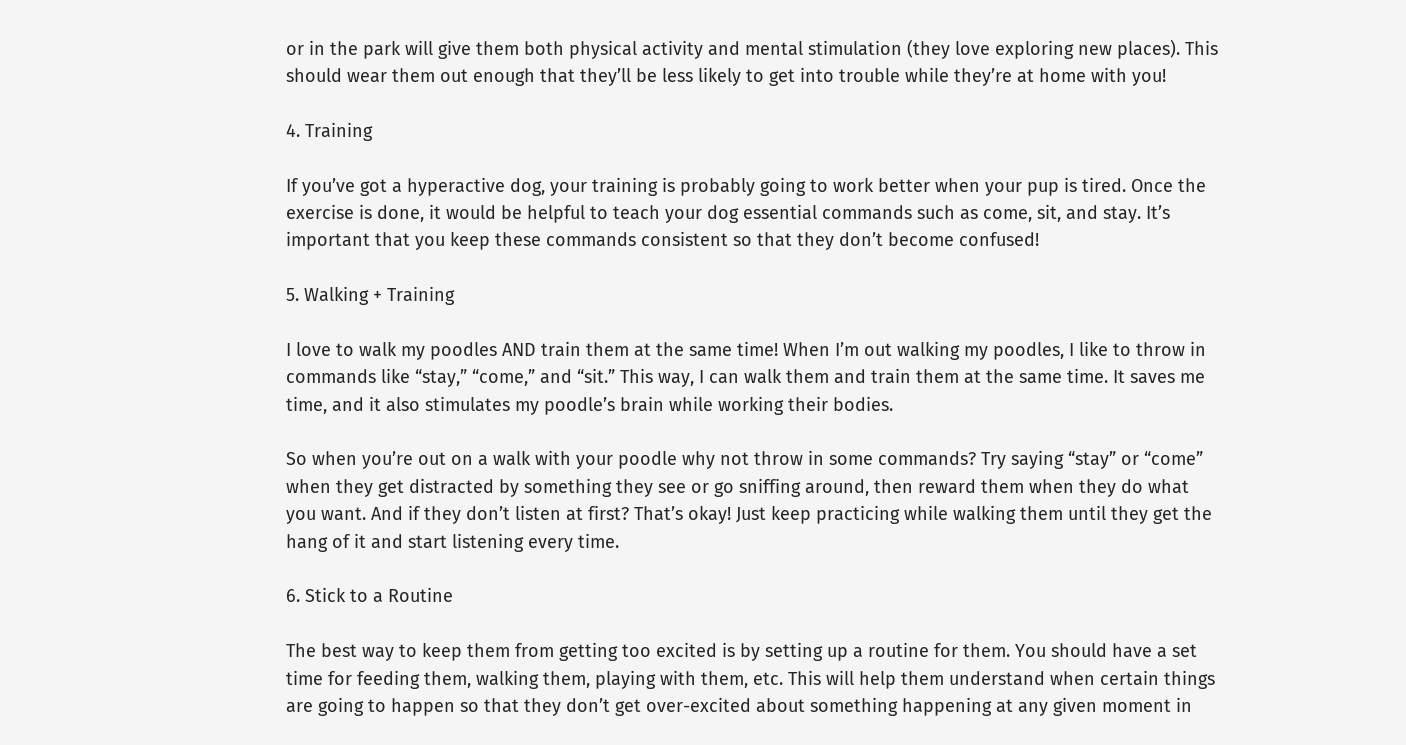or in the park will give them both physical activity and mental stimulation (they love exploring new places). This should wear them out enough that they’ll be less likely to get into trouble while they’re at home with you!

4. Training

If you’ve got a hyperactive dog, your training is probably going to work better when your pup is tired. Once the exercise is done, it would be helpful to teach your dog essential commands such as come, sit, and stay. It’s important that you keep these commands consistent so that they don’t become confused!

5. Walking + Training

I love to walk my poodles AND train them at the same time! When I’m out walking my poodles, I like to throw in commands like “stay,” “come,” and “sit.” This way, I can walk them and train them at the same time. It saves me time, and it also stimulates my poodle’s brain while working their bodies.

So when you’re out on a walk with your poodle why not throw in some commands? Try saying “stay” or “come” when they get distracted by something they see or go sniffing around, then reward them when they do what you want. And if they don’t listen at first? That’s okay! Just keep practicing while walking them until they get the hang of it and start listening every time.

6. Stick to a Routine

The best way to keep them from getting too excited is by setting up a routine for them. You should have a set time for feeding them, walking them, playing with them, etc. This will help them understand when certain things are going to happen so that they don’t get over-excited about something happening at any given moment in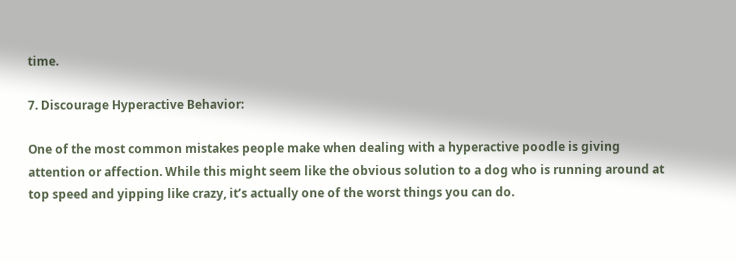time.

7. Discourage Hyperactive Behavior:

One of the most common mistakes people make when dealing with a hyperactive poodle is giving attention or affection. While this might seem like the obvious solution to a dog who is running around at top speed and yipping like crazy, it’s actually one of the worst things you can do.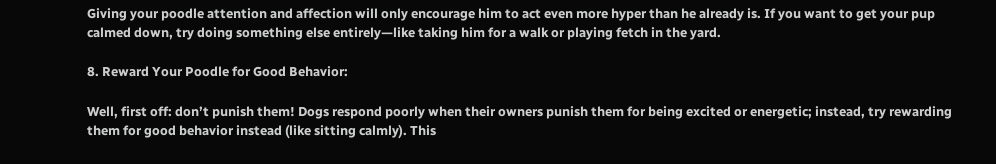Giving your poodle attention and affection will only encourage him to act even more hyper than he already is. If you want to get your pup calmed down, try doing something else entirely—like taking him for a walk or playing fetch in the yard.

8. Reward Your Poodle for Good Behavior:

Well, first off: don’t punish them! Dogs respond poorly when their owners punish them for being excited or energetic; instead, try rewarding them for good behavior instead (like sitting calmly). This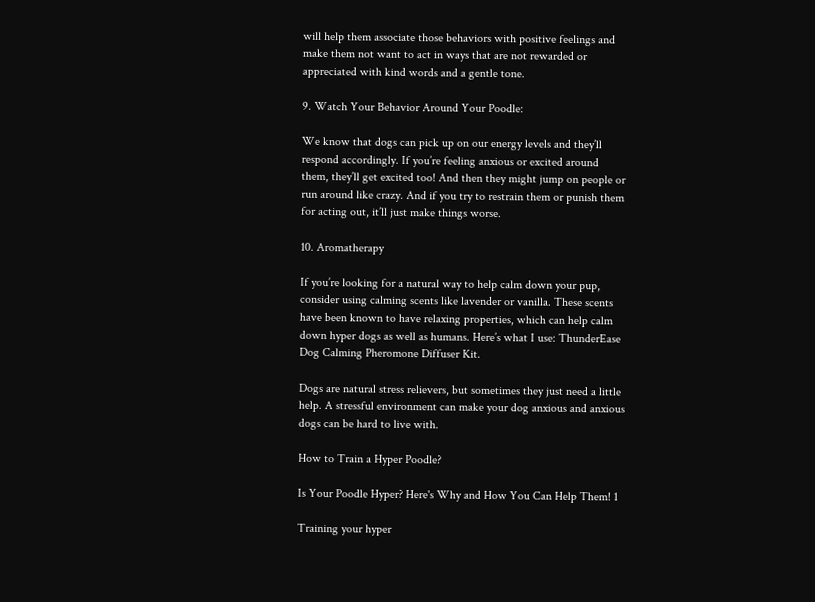will help them associate those behaviors with positive feelings and make them not want to act in ways that are not rewarded or appreciated with kind words and a gentle tone.

9. Watch Your Behavior Around Your Poodle:

We know that dogs can pick up on our energy levels and they’ll respond accordingly. If you’re feeling anxious or excited around them, they’ll get excited too! And then they might jump on people or run around like crazy. And if you try to restrain them or punish them for acting out, it’ll just make things worse.

10. Aromatherapy

If you’re looking for a natural way to help calm down your pup, consider using calming scents like lavender or vanilla. These scents have been known to have relaxing properties, which can help calm down hyper dogs as well as humans. Here’s what I use: ThunderEase Dog Calming Pheromone Diffuser Kit.

Dogs are natural stress relievers, but sometimes they just need a little help. A stressful environment can make your dog anxious and anxious dogs can be hard to live with.

How to Train a Hyper Poodle?

Is Your Poodle Hyper? Here's Why and How You Can Help Them! 1

Training your hyper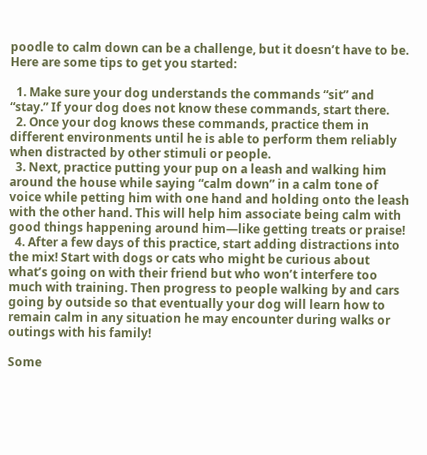poodle to calm down can be a challenge, but it doesn’t have to be. Here are some tips to get you started:

  1. Make sure your dog understands the commands “sit” and “stay.” If your dog does not know these commands, start there.
  2. Once your dog knows these commands, practice them in different environments until he is able to perform them reliably when distracted by other stimuli or people.
  3. Next, practice putting your pup on a leash and walking him around the house while saying “calm down” in a calm tone of voice while petting him with one hand and holding onto the leash with the other hand. This will help him associate being calm with good things happening around him—like getting treats or praise!
  4. After a few days of this practice, start adding distractions into the mix! Start with dogs or cats who might be curious about what’s going on with their friend but who won’t interfere too much with training. Then progress to people walking by and cars going by outside so that eventually your dog will learn how to remain calm in any situation he may encounter during walks or outings with his family!

Some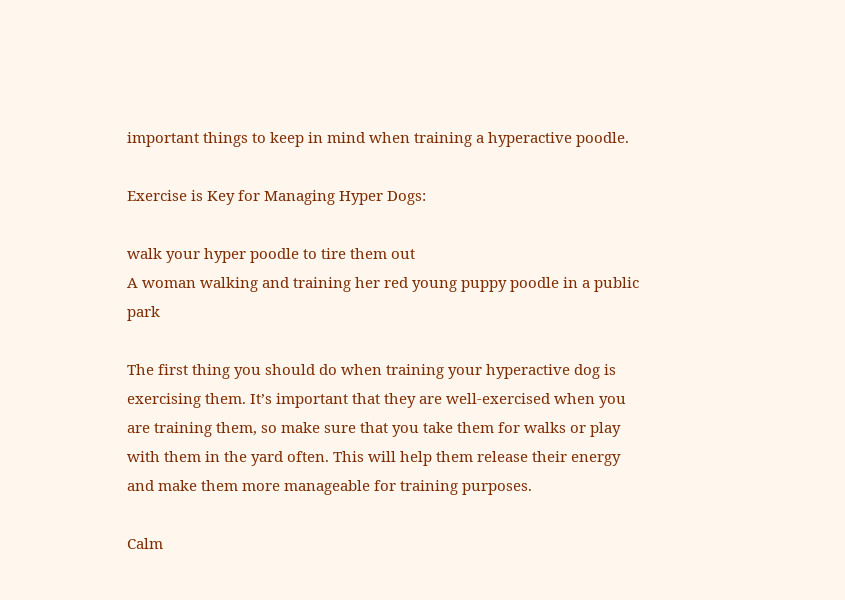important things to keep in mind when training a hyperactive poodle.

Exercise is Key for Managing Hyper Dogs:

walk your hyper poodle to tire them out
A woman walking and training her red young puppy poodle in a public park

The first thing you should do when training your hyperactive dog is exercising them. It’s important that they are well-exercised when you are training them, so make sure that you take them for walks or play with them in the yard often. This will help them release their energy and make them more manageable for training purposes.

Calm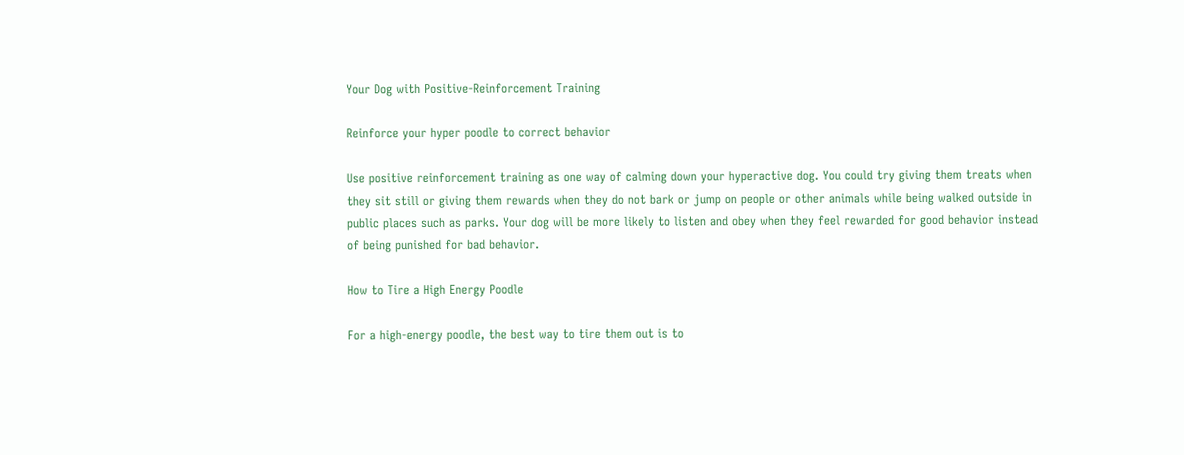Your Dog with Positive-Reinforcement Training

Reinforce your hyper poodle to correct behavior

Use positive reinforcement training as one way of calming down your hyperactive dog. You could try giving them treats when they sit still or giving them rewards when they do not bark or jump on people or other animals while being walked outside in public places such as parks. Your dog will be more likely to listen and obey when they feel rewarded for good behavior instead of being punished for bad behavior.

How to Tire a High Energy Poodle

For a high-energy poodle, the best way to tire them out is to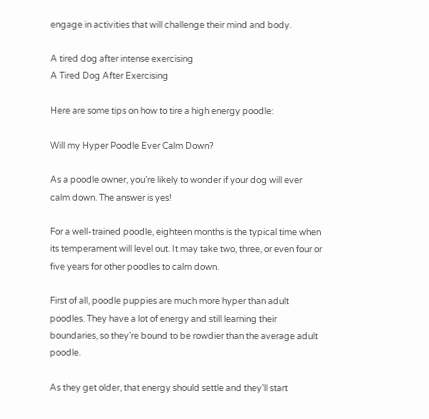engage in activities that will challenge their mind and body.

A tired dog after intense exercising
A Tired Dog After Exercising

Here are some tips on how to tire a high energy poodle:

Will my Hyper Poodle Ever Calm Down?

As a poodle owner, you’re likely to wonder if your dog will ever calm down. The answer is yes!

For a well-trained poodle, eighteen months is the typical time when its temperament will level out. It may take two, three, or even four or five years for other poodles to calm down.

First of all, poodle puppies are much more hyper than adult poodles. They have a lot of energy and still learning their boundaries, so they’re bound to be rowdier than the average adult poodle.

As they get older, that energy should settle and they’ll start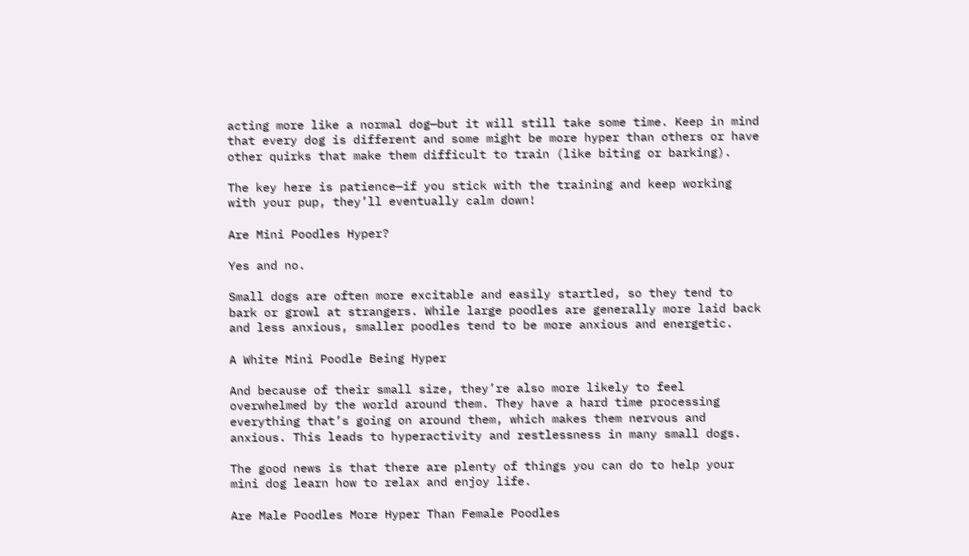acting more like a normal dog—but it will still take some time. Keep in mind that every dog is different and some might be more hyper than others or have other quirks that make them difficult to train (like biting or barking).

The key here is patience—if you stick with the training and keep working with your pup, they’ll eventually calm down!

Are Mini Poodles Hyper?

Yes and no.

Small dogs are often more excitable and easily startled, so they tend to bark or growl at strangers. While large poodles are generally more laid back and less anxious, smaller poodles tend to be more anxious and energetic.

A White Mini Poodle Being Hyper

And because of their small size, they’re also more likely to feel overwhelmed by the world around them. They have a hard time processing everything that’s going on around them, which makes them nervous and anxious. This leads to hyperactivity and restlessness in many small dogs.

The good news is that there are plenty of things you can do to help your mini dog learn how to relax and enjoy life.

Are Male Poodles More Hyper Than Female Poodles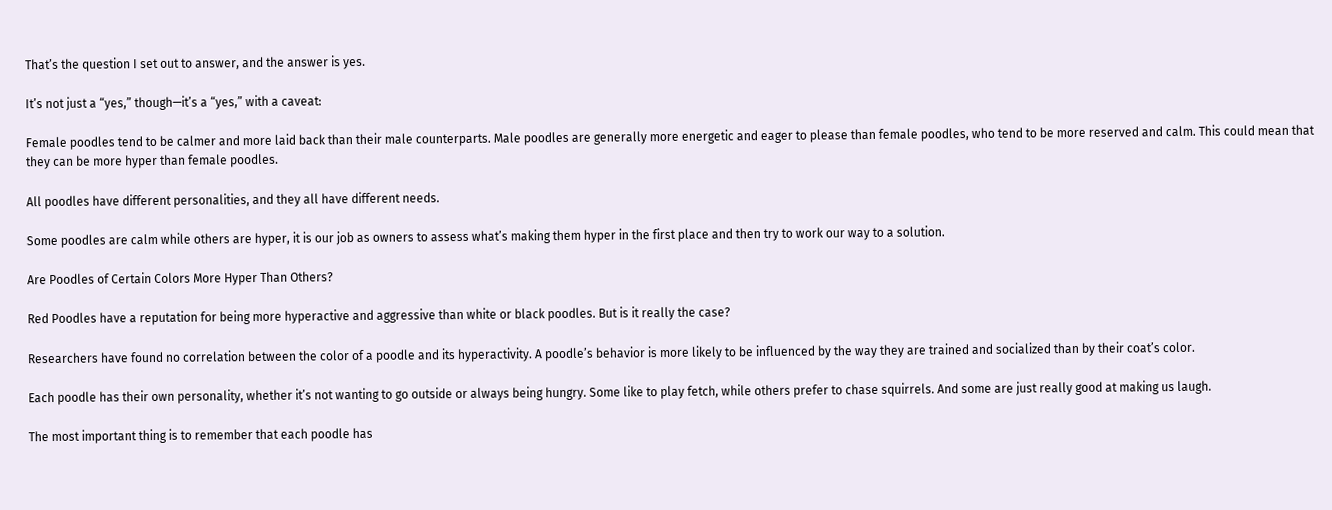That’s the question I set out to answer, and the answer is yes.

It’s not just a “yes,” though—it’s a “yes,” with a caveat:

Female poodles tend to be calmer and more laid back than their male counterparts. Male poodles are generally more energetic and eager to please than female poodles, who tend to be more reserved and calm. This could mean that they can be more hyper than female poodles.

All poodles have different personalities, and they all have different needs.

Some poodles are calm while others are hyper, it is our job as owners to assess what’s making them hyper in the first place and then try to work our way to a solution.

Are Poodles of Certain Colors More Hyper Than Others?

Red Poodles have a reputation for being more hyperactive and aggressive than white or black poodles. But is it really the case?

Researchers have found no correlation between the color of a poodle and its hyperactivity. A poodle’s behavior is more likely to be influenced by the way they are trained and socialized than by their coat’s color.

Each poodle has their own personality, whether it’s not wanting to go outside or always being hungry. Some like to play fetch, while others prefer to chase squirrels. And some are just really good at making us laugh.

The most important thing is to remember that each poodle has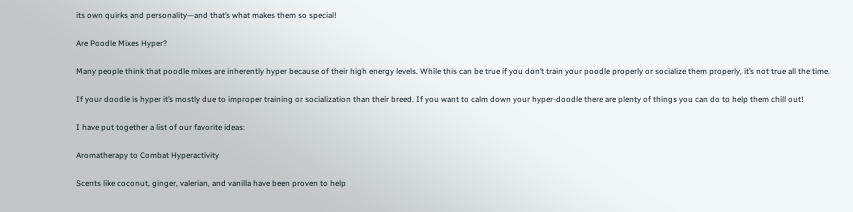its own quirks and personality—and that’s what makes them so special!

Are Poodle Mixes Hyper?

Many people think that poodle mixes are inherently hyper because of their high energy levels. While this can be true if you don’t train your poodle properly or socialize them properly, it’s not true all the time.

If your doodle is hyper it’s mostly due to improper training or socialization than their breed. If you want to calm down your hyper-doodle there are plenty of things you can do to help them chill out!

I have put together a list of our favorite ideas:

Aromatherapy to Combat Hyperactivity

Scents like coconut, ginger, valerian, and vanilla have been proven to help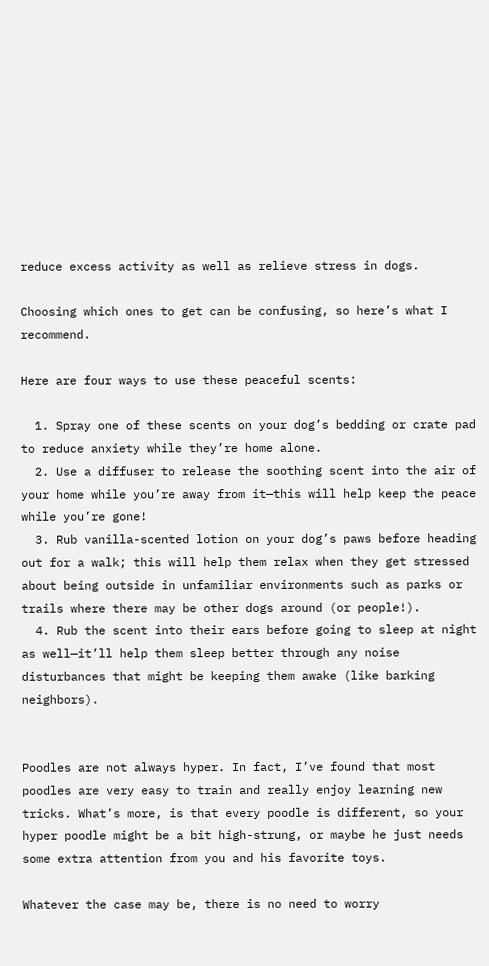reduce excess activity as well as relieve stress in dogs.

Choosing which ones to get can be confusing, so here’s what I recommend.

Here are four ways to use these peaceful scents:

  1. Spray one of these scents on your dog’s bedding or crate pad to reduce anxiety while they’re home alone.
  2. Use a diffuser to release the soothing scent into the air of your home while you’re away from it—this will help keep the peace while you’re gone!
  3. Rub vanilla-scented lotion on your dog’s paws before heading out for a walk; this will help them relax when they get stressed about being outside in unfamiliar environments such as parks or trails where there may be other dogs around (or people!).
  4. Rub the scent into their ears before going to sleep at night as well—it’ll help them sleep better through any noise disturbances that might be keeping them awake (like barking neighbors).


Poodles are not always hyper. In fact, I’ve found that most poodles are very easy to train and really enjoy learning new tricks. What’s more, is that every poodle is different, so your hyper poodle might be a bit high-strung, or maybe he just needs some extra attention from you and his favorite toys.

Whatever the case may be, there is no need to worry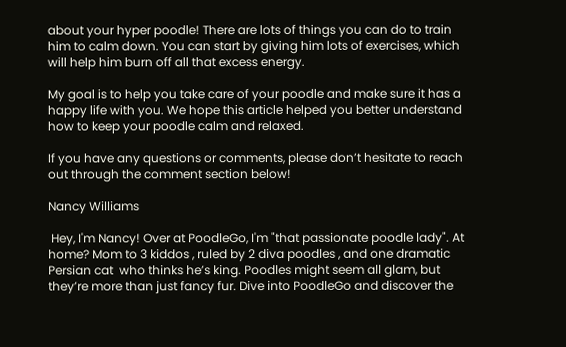about your hyper poodle! There are lots of things you can do to train him to calm down. You can start by giving him lots of exercises, which will help him burn off all that excess energy.

My goal is to help you take care of your poodle and make sure it has a happy life with you. We hope this article helped you better understand how to keep your poodle calm and relaxed.

If you have any questions or comments, please don’t hesitate to reach out through the comment section below!

Nancy Williams

 Hey, I'm Nancy! Over at PoodleGo, I'm "that passionate poodle lady". At home? Mom to 3 kiddos , ruled by 2 diva poodles , and one dramatic Persian cat  who thinks he’s king. Poodles might seem all glam, but they’re more than just fancy fur. Dive into PoodleGo and discover the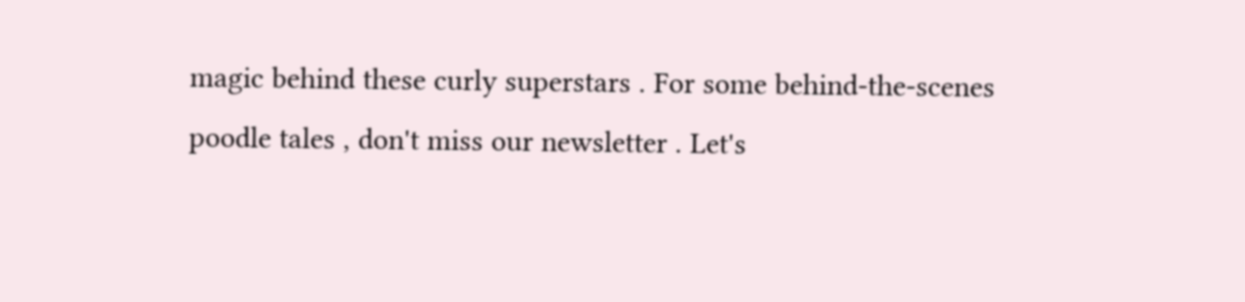magic behind these curly superstars . For some behind-the-scenes poodle tales , don't miss our newsletter . Let's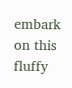embark on this fluffy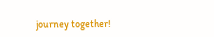journey together!